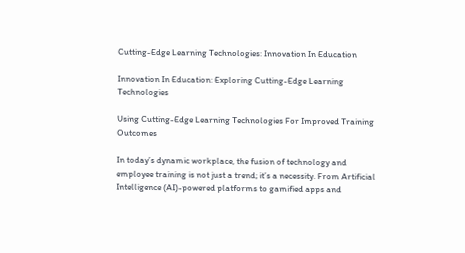Cutting-Edge Learning Technologies: Innovation In Education

Innovation In Education: Exploring Cutting-Edge Learning Technologies

Using Cutting-Edge Learning Technologies For Improved Training Outcomes

In today’s dynamic workplace, the fusion of technology and employee training is not just a trend; it’s a necessity. From Artificial Intelligence (AI)-powered platforms to gamified apps and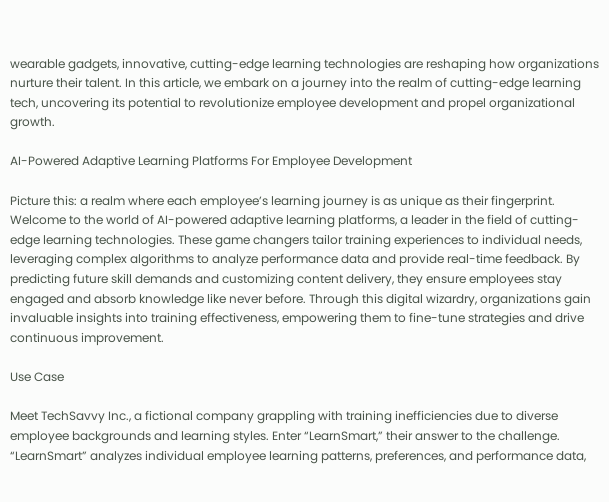wearable gadgets, innovative, cutting-edge learning technologies are reshaping how organizations nurture their talent. In this article, we embark on a journey into the realm of cutting-edge learning tech, uncovering its potential to revolutionize employee development and propel organizational growth.

AI-Powered Adaptive Learning Platforms For Employee Development

Picture this: a realm where each employee’s learning journey is as unique as their fingerprint. Welcome to the world of AI-powered adaptive learning platforms, a leader in the field of cutting-edge learning technologies. These game changers tailor training experiences to individual needs, leveraging complex algorithms to analyze performance data and provide real-time feedback. By predicting future skill demands and customizing content delivery, they ensure employees stay engaged and absorb knowledge like never before. Through this digital wizardry, organizations gain invaluable insights into training effectiveness, empowering them to fine-tune strategies and drive continuous improvement.

Use Case

Meet TechSavvy Inc., a fictional company grappling with training inefficiencies due to diverse employee backgrounds and learning styles. Enter “LearnSmart,” their answer to the challenge. “LearnSmart” analyzes individual employee learning patterns, preferences, and performance data,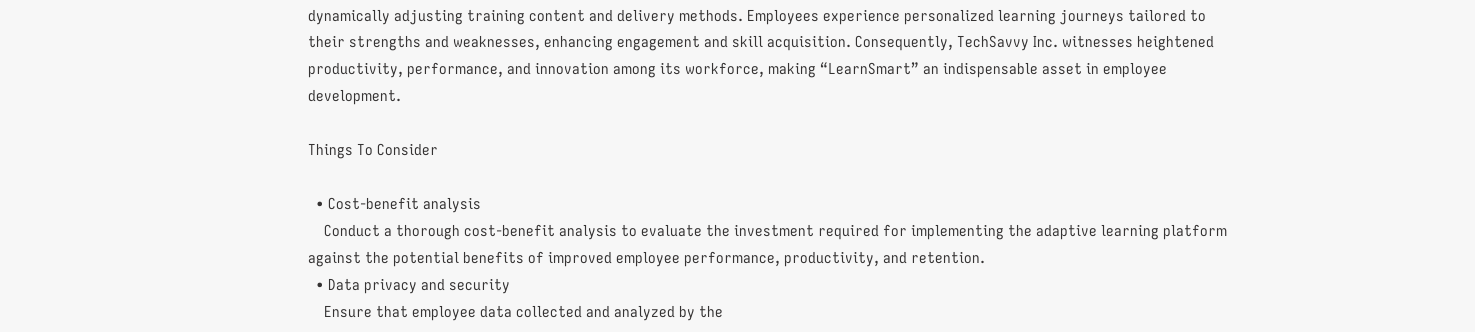dynamically adjusting training content and delivery methods. Employees experience personalized learning journeys tailored to their strengths and weaknesses, enhancing engagement and skill acquisition. Consequently, TechSavvy Inc. witnesses heightened productivity, performance, and innovation among its workforce, making “LearnSmart” an indispensable asset in employee development.

Things To Consider

  • Cost-benefit analysis
    Conduct a thorough cost-benefit analysis to evaluate the investment required for implementing the adaptive learning platform against the potential benefits of improved employee performance, productivity, and retention.
  • Data privacy and security
    Ensure that employee data collected and analyzed by the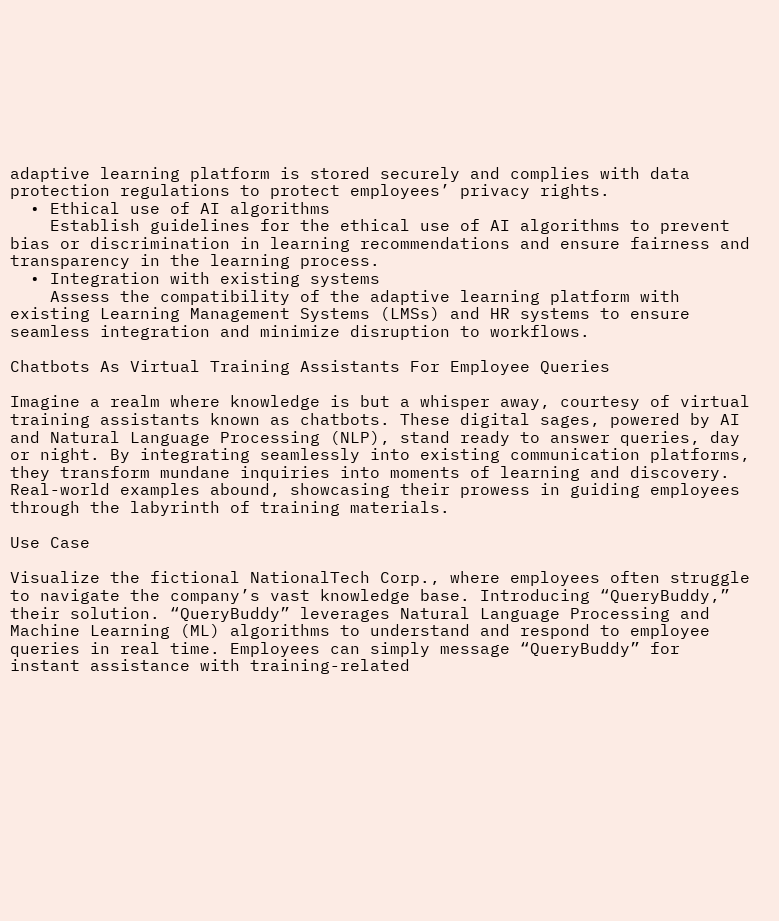adaptive learning platform is stored securely and complies with data protection regulations to protect employees’ privacy rights.
  • Ethical use of AI algorithms
    Establish guidelines for the ethical use of AI algorithms to prevent bias or discrimination in learning recommendations and ensure fairness and transparency in the learning process.
  • Integration with existing systems
    Assess the compatibility of the adaptive learning platform with existing Learning Management Systems (LMSs) and HR systems to ensure seamless integration and minimize disruption to workflows.

Chatbots As Virtual Training Assistants For Employee Queries

Imagine a realm where knowledge is but a whisper away, courtesy of virtual training assistants known as chatbots. These digital sages, powered by AI and Natural Language Processing (NLP), stand ready to answer queries, day or night. By integrating seamlessly into existing communication platforms, they transform mundane inquiries into moments of learning and discovery. Real-world examples abound, showcasing their prowess in guiding employees through the labyrinth of training materials.

Use Case

Visualize the fictional NationalTech Corp., where employees often struggle to navigate the company’s vast knowledge base. Introducing “QueryBuddy,” their solution. “QueryBuddy” leverages Natural Language Processing and Machine Learning (ML) algorithms to understand and respond to employee queries in real time. Employees can simply message “QueryBuddy” for instant assistance with training-related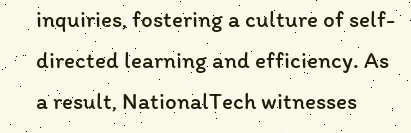inquiries, fostering a culture of self-directed learning and efficiency. As a result, NationalTech witnesses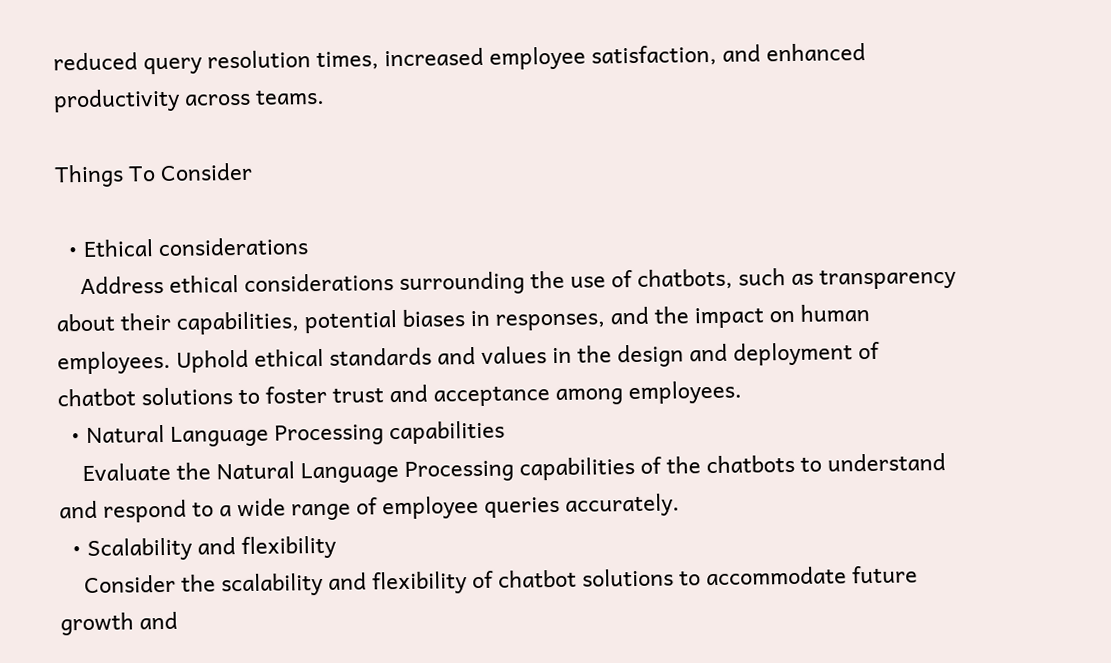reduced query resolution times, increased employee satisfaction, and enhanced productivity across teams.

Things To Consider

  • Ethical considerations
    Address ethical considerations surrounding the use of chatbots, such as transparency about their capabilities, potential biases in responses, and the impact on human employees. Uphold ethical standards and values in the design and deployment of chatbot solutions to foster trust and acceptance among employees.
  • Natural Language Processing capabilities
    Evaluate the Natural Language Processing capabilities of the chatbots to understand and respond to a wide range of employee queries accurately.
  • Scalability and flexibility
    Consider the scalability and flexibility of chatbot solutions to accommodate future growth and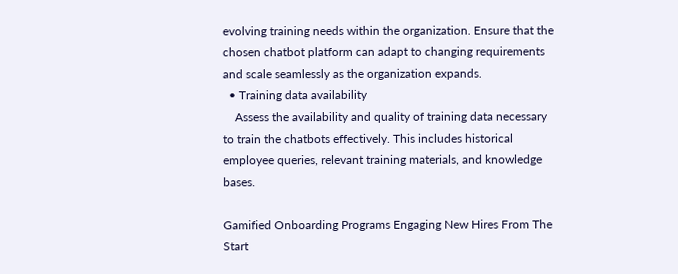evolving training needs within the organization. Ensure that the chosen chatbot platform can adapt to changing requirements and scale seamlessly as the organization expands.
  • Training data availability
    Assess the availability and quality of training data necessary to train the chatbots effectively. This includes historical employee queries, relevant training materials, and knowledge bases.

Gamified Onboarding Programs Engaging New Hires From The Start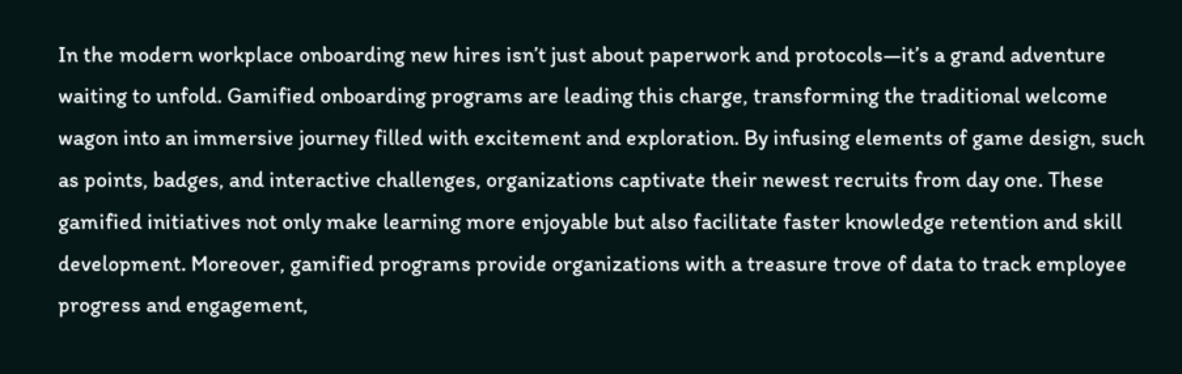In the modern workplace onboarding new hires isn’t just about paperwork and protocols—it’s a grand adventure waiting to unfold. Gamified onboarding programs are leading this charge, transforming the traditional welcome wagon into an immersive journey filled with excitement and exploration. By infusing elements of game design, such as points, badges, and interactive challenges, organizations captivate their newest recruits from day one. These gamified initiatives not only make learning more enjoyable but also facilitate faster knowledge retention and skill development. Moreover, gamified programs provide organizations with a treasure trove of data to track employee progress and engagement,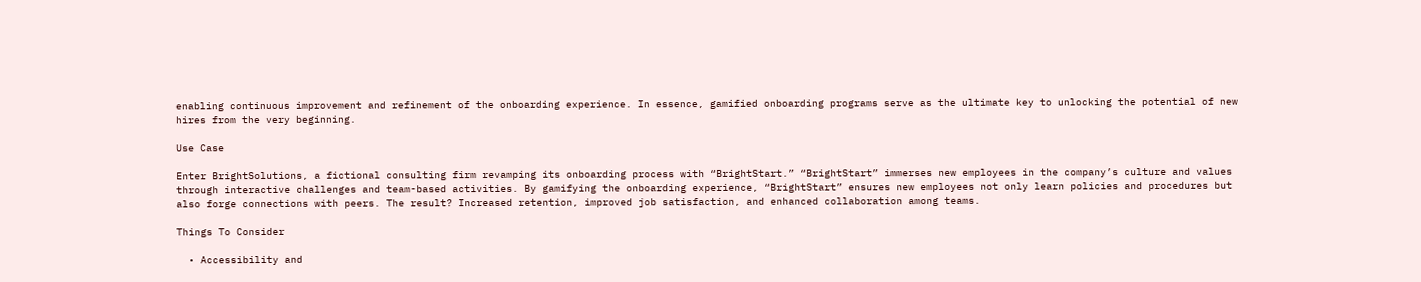enabling continuous improvement and refinement of the onboarding experience. In essence, gamified onboarding programs serve as the ultimate key to unlocking the potential of new hires from the very beginning.

Use Case

Enter BrightSolutions, a fictional consulting firm revamping its onboarding process with “BrightStart.” “BrightStart” immerses new employees in the company’s culture and values through interactive challenges and team-based activities. By gamifying the onboarding experience, “BrightStart” ensures new employees not only learn policies and procedures but also forge connections with peers. The result? Increased retention, improved job satisfaction, and enhanced collaboration among teams.

Things To Consider

  • Accessibility and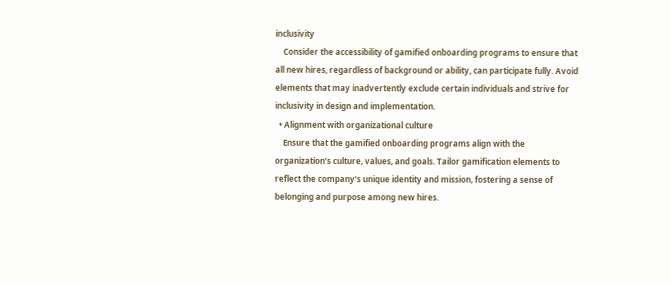inclusivity
    Consider the accessibility of gamified onboarding programs to ensure that all new hires, regardless of background or ability, can participate fully. Avoid elements that may inadvertently exclude certain individuals and strive for inclusivity in design and implementation.
  • Alignment with organizational culture
    Ensure that the gamified onboarding programs align with the organization’s culture, values, and goals. Tailor gamification elements to reflect the company’s unique identity and mission, fostering a sense of belonging and purpose among new hires.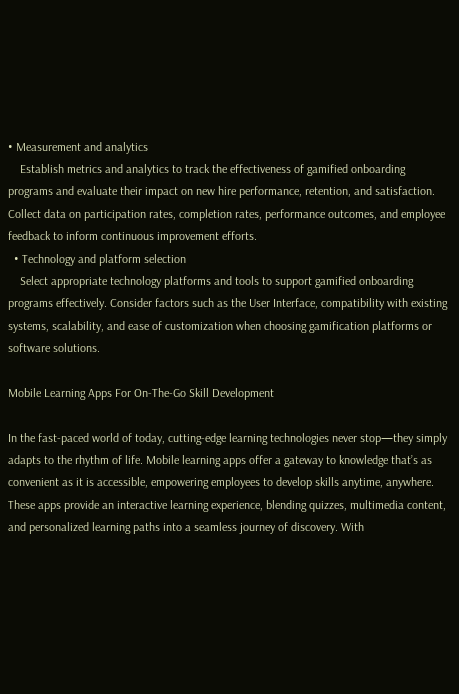• Measurement and analytics
    Establish metrics and analytics to track the effectiveness of gamified onboarding programs and evaluate their impact on new hire performance, retention, and satisfaction. Collect data on participation rates, completion rates, performance outcomes, and employee feedback to inform continuous improvement efforts.
  • Technology and platform selection
    Select appropriate technology platforms and tools to support gamified onboarding programs effectively. Consider factors such as the User Interface, compatibility with existing systems, scalability, and ease of customization when choosing gamification platforms or software solutions.

Mobile Learning Apps For On-The-Go Skill Development

In the fast-paced world of today, cutting-edge learning technologies never stop—they simply adapts to the rhythm of life. Mobile learning apps offer a gateway to knowledge that’s as convenient as it is accessible, empowering employees to develop skills anytime, anywhere. These apps provide an interactive learning experience, blending quizzes, multimedia content, and personalized learning paths into a seamless journey of discovery. With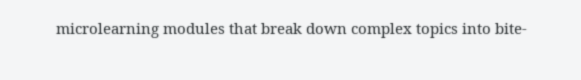microlearning modules that break down complex topics into bite-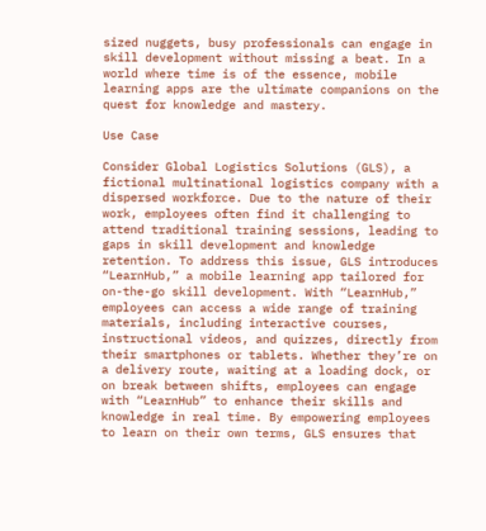sized nuggets, busy professionals can engage in skill development without missing a beat. In a world where time is of the essence, mobile learning apps are the ultimate companions on the quest for knowledge and mastery.

Use Case

Consider Global Logistics Solutions (GLS), a fictional multinational logistics company with a dispersed workforce. Due to the nature of their work, employees often find it challenging to attend traditional training sessions, leading to gaps in skill development and knowledge retention. To address this issue, GLS introduces “LearnHub,” a mobile learning app tailored for on-the-go skill development. With “LearnHub,” employees can access a wide range of training materials, including interactive courses, instructional videos, and quizzes, directly from their smartphones or tablets. Whether they’re on a delivery route, waiting at a loading dock, or on break between shifts, employees can engage with “LearnHub” to enhance their skills and knowledge in real time. By empowering employees to learn on their own terms, GLS ensures that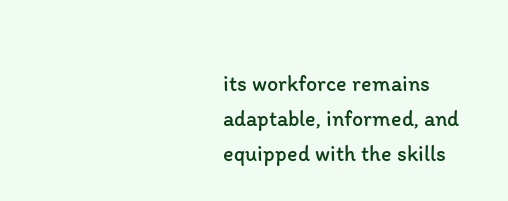its workforce remains adaptable, informed, and equipped with the skills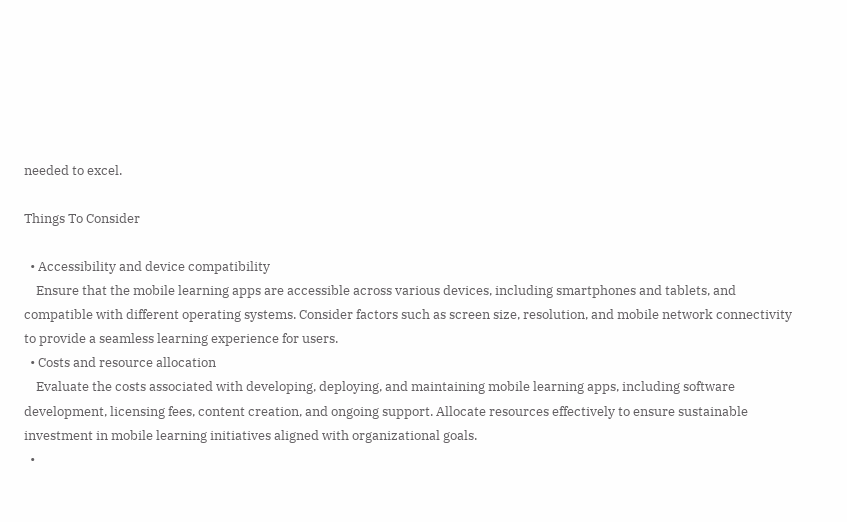needed to excel.

Things To Consider

  • Accessibility and device compatibility
    Ensure that the mobile learning apps are accessible across various devices, including smartphones and tablets, and compatible with different operating systems. Consider factors such as screen size, resolution, and mobile network connectivity to provide a seamless learning experience for users.
  • Costs and resource allocation
    Evaluate the costs associated with developing, deploying, and maintaining mobile learning apps, including software development, licensing fees, content creation, and ongoing support. Allocate resources effectively to ensure sustainable investment in mobile learning initiatives aligned with organizational goals.
  •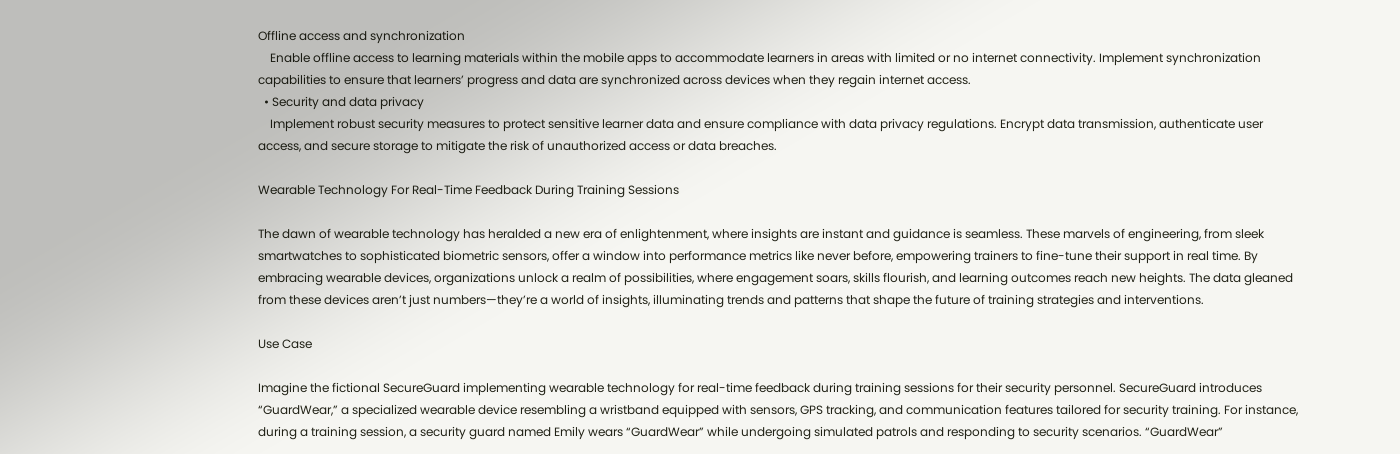Offline access and synchronization
    Enable offline access to learning materials within the mobile apps to accommodate learners in areas with limited or no internet connectivity. Implement synchronization capabilities to ensure that learners’ progress and data are synchronized across devices when they regain internet access.
  • Security and data privacy
    Implement robust security measures to protect sensitive learner data and ensure compliance with data privacy regulations. Encrypt data transmission, authenticate user access, and secure storage to mitigate the risk of unauthorized access or data breaches.

Wearable Technology For Real-Time Feedback During Training Sessions

The dawn of wearable technology has heralded a new era of enlightenment, where insights are instant and guidance is seamless. These marvels of engineering, from sleek smartwatches to sophisticated biometric sensors, offer a window into performance metrics like never before, empowering trainers to fine-tune their support in real time. By embracing wearable devices, organizations unlock a realm of possibilities, where engagement soars, skills flourish, and learning outcomes reach new heights. The data gleaned from these devices aren’t just numbers—they’re a world of insights, illuminating trends and patterns that shape the future of training strategies and interventions.

Use Case

Imagine the fictional SecureGuard implementing wearable technology for real-time feedback during training sessions for their security personnel. SecureGuard introduces “GuardWear,” a specialized wearable device resembling a wristband equipped with sensors, GPS tracking, and communication features tailored for security training. For instance, during a training session, a security guard named Emily wears “GuardWear” while undergoing simulated patrols and responding to security scenarios. “GuardWear”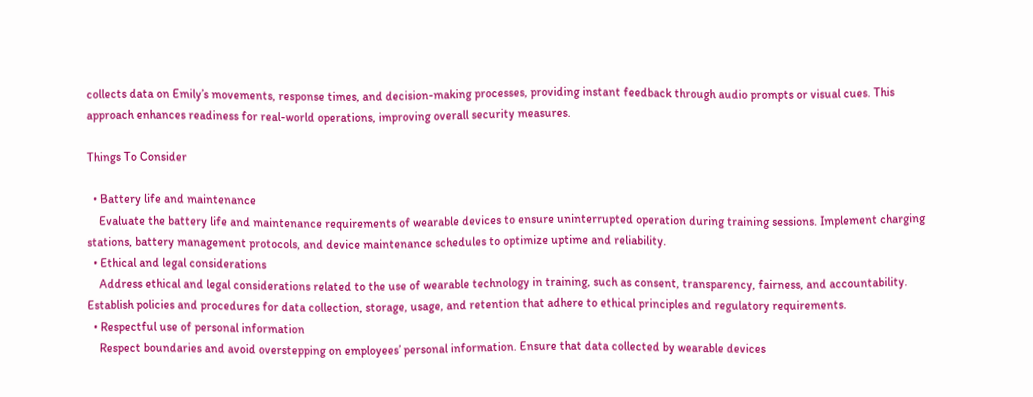collects data on Emily’s movements, response times, and decision-making processes, providing instant feedback through audio prompts or visual cues. This approach enhances readiness for real-world operations, improving overall security measures.

Things To Consider

  • Battery life and maintenance
    Evaluate the battery life and maintenance requirements of wearable devices to ensure uninterrupted operation during training sessions. Implement charging stations, battery management protocols, and device maintenance schedules to optimize uptime and reliability.
  • Ethical and legal considerations
    Address ethical and legal considerations related to the use of wearable technology in training, such as consent, transparency, fairness, and accountability. Establish policies and procedures for data collection, storage, usage, and retention that adhere to ethical principles and regulatory requirements.
  • Respectful use of personal information
    Respect boundaries and avoid overstepping on employees’ personal information. Ensure that data collected by wearable devices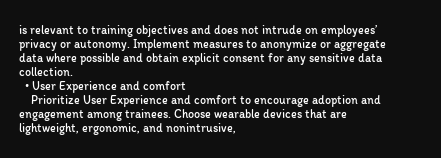is relevant to training objectives and does not intrude on employees’ privacy or autonomy. Implement measures to anonymize or aggregate data where possible and obtain explicit consent for any sensitive data collection.
  • User Experience and comfort
    Prioritize User Experience and comfort to encourage adoption and engagement among trainees. Choose wearable devices that are lightweight, ergonomic, and nonintrusive,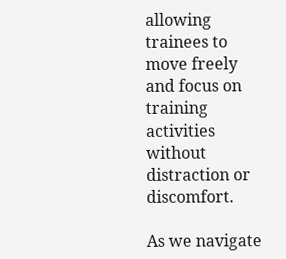allowing trainees to move freely and focus on training activities without distraction or discomfort.

As we navigate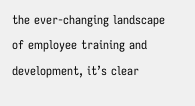the ever-changing landscape of employee training and development, it’s clear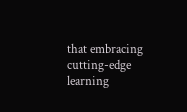that embracing cutting-edge learning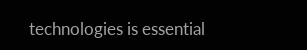technologies is essential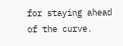for staying ahead of the curve.